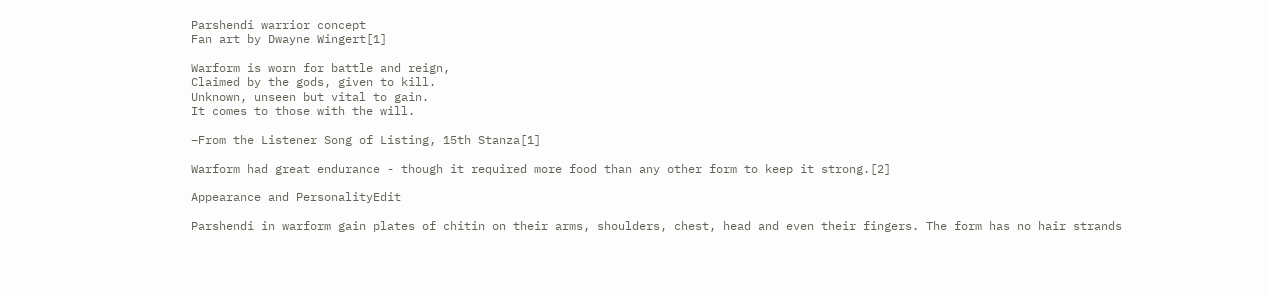Parshendi warrior concept
Fan art by Dwayne Wingert[1]

Warform is worn for battle and reign,
Claimed by the gods, given to kill.
Unknown, unseen but vital to gain.
It comes to those with the will.

–From the Listener Song of Listing, 15th Stanza[1]

Warform had great endurance - though it required more food than any other form to keep it strong.[2]

Appearance and PersonalityEdit

Parshendi in warform gain plates of chitin on their arms, shoulders, chest, head and even their fingers. The form has no hair strands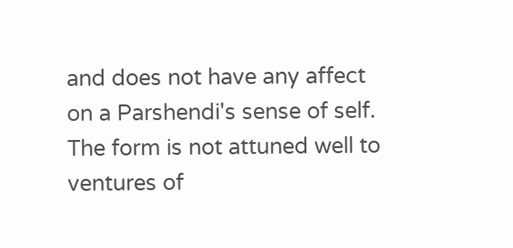and does not have any affect on a Parshendi's sense of self. The form is not attuned well to ventures of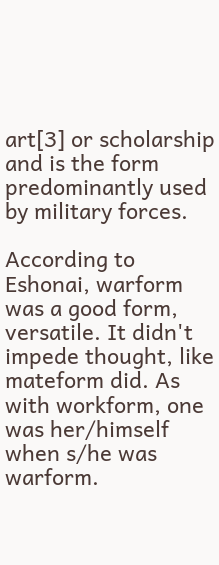art[3] or scholarship and is the form predominantly used by military forces.

According to Eshonai, warform was a good form, versatile. It didn't impede thought, like mateform did. As with workform, one was her/himself when s/he was warform.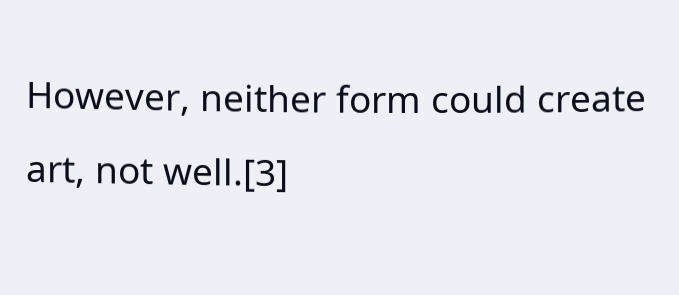However, neither form could create art, not well.[3]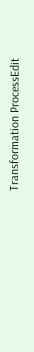Transformation ProcessEdit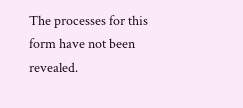The processes for this form have not been revealed.